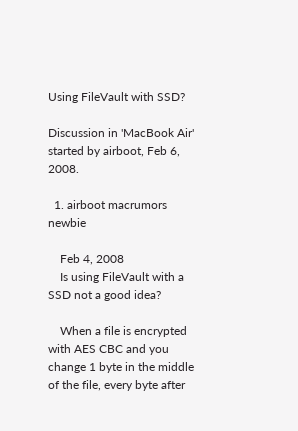Using FileVault with SSD?

Discussion in 'MacBook Air' started by airboot, Feb 6, 2008.

  1. airboot macrumors newbie

    Feb 4, 2008
    Is using FileVault with a SSD not a good idea?

    When a file is encrypted with AES CBC and you change 1 byte in the middle of the file, every byte after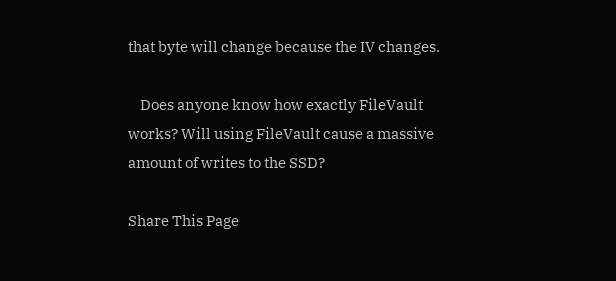that byte will change because the IV changes.

    Does anyone know how exactly FileVault works? Will using FileVault cause a massive amount of writes to the SSD?

Share This Page